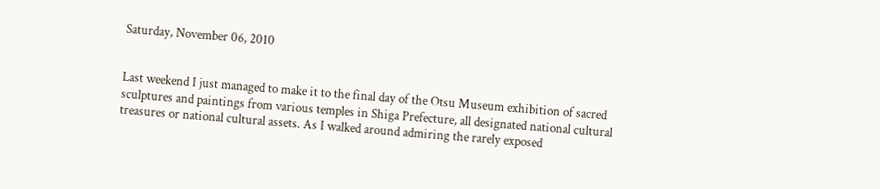Saturday, November 06, 2010


Last weekend I just managed to make it to the final day of the Otsu Museum exhibition of sacred sculptures and paintings from various temples in Shiga Prefecture, all designated national cultural treasures or national cultural assets. As I walked around admiring the rarely exposed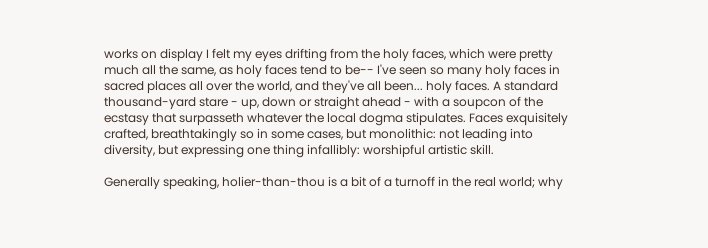works on display I felt my eyes drifting from the holy faces, which were pretty much all the same, as holy faces tend to be-- I've seen so many holy faces in sacred places all over the world, and they've all been... holy faces. A standard thousand-yard stare - up, down or straight ahead - with a soupcon of the ecstasy that surpasseth whatever the local dogma stipulates. Faces exquisitely crafted, breathtakingly so in some cases, but monolithic: not leading into diversity, but expressing one thing infallibly: worshipful artistic skill.

Generally speaking, holier-than-thou is a bit of a turnoff in the real world; why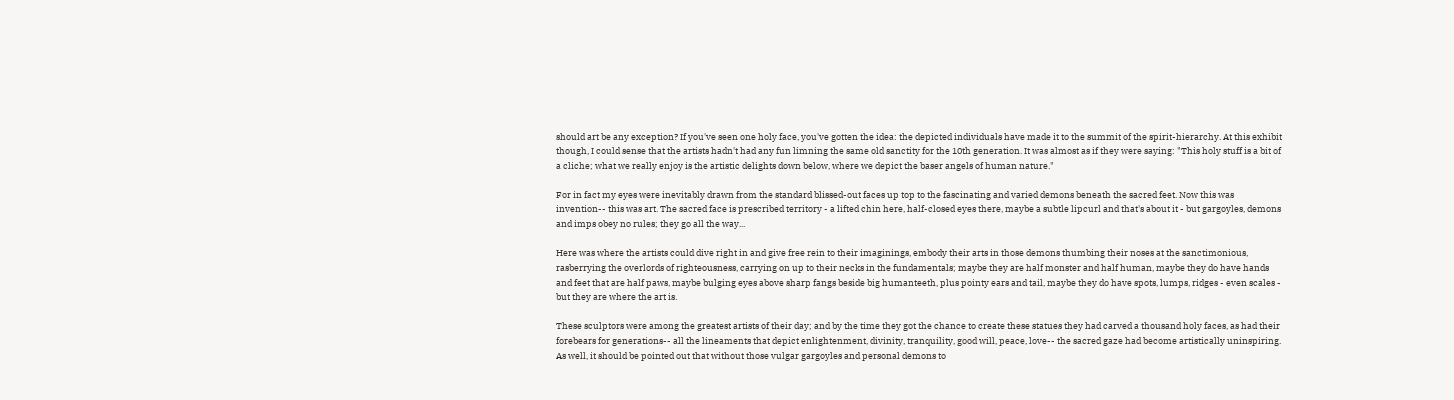should art be any exception? If you've seen one holy face, you've gotten the idea: the depicted individuals have made it to the summit of the spirit-hierarchy. At this exhibit though, I could sense that the artists hadn't had any fun limning the same old sanctity for the 10th generation. It was almost as if they were saying: "This holy stuff is a bit of a cliche; what we really enjoy is the artistic delights down below, where we depict the baser angels of human nature."

For in fact my eyes were inevitably drawn from the standard blissed-out faces up top to the fascinating and varied demons beneath the sacred feet. Now this was invention-- this was art. The sacred face is prescribed territory - a lifted chin here, half-closed eyes there, maybe a subtle lipcurl and that's about it - but gargoyles, demons and imps obey no rules; they go all the way...

Here was where the artists could dive right in and give free rein to their imaginings, embody their arts in those demons thumbing their noses at the sanctimonious, rasberrying the overlords of righteousness, carrying on up to their necks in the fundamentals; maybe they are half monster and half human, maybe they do have hands and feet that are half paws, maybe bulging eyes above sharp fangs beside big humanteeth, plus pointy ears and tail, maybe they do have spots, lumps, ridges - even scales - but they are where the art is.

These sculptors were among the greatest artists of their day; and by the time they got the chance to create these statues they had carved a thousand holy faces, as had their forebears for generations-- all the lineaments that depict enlightenment, divinity, tranquility, good will, peace, love-- the sacred gaze had become artistically uninspiring. As well, it should be pointed out that without those vulgar gargoyles and personal demons to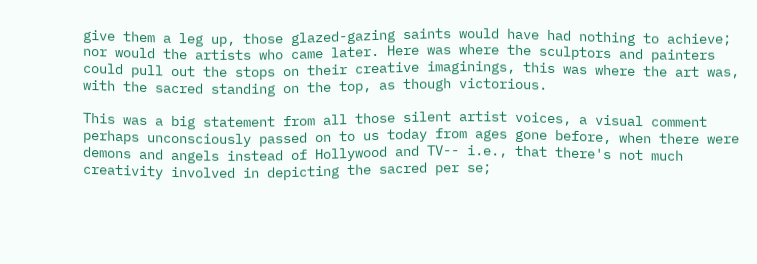give them a leg up, those glazed-gazing saints would have had nothing to achieve; nor would the artists who came later. Here was where the sculptors and painters could pull out the stops on their creative imaginings, this was where the art was, with the sacred standing on the top, as though victorious.

This was a big statement from all those silent artist voices, a visual comment perhaps unconsciously passed on to us today from ages gone before, when there were demons and angels instead of Hollywood and TV-- i.e., that there's not much creativity involved in depicting the sacred per se;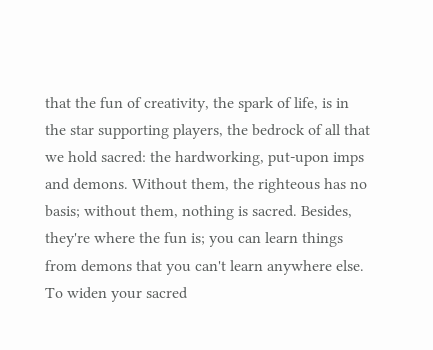that the fun of creativity, the spark of life, is in the star supporting players, the bedrock of all that we hold sacred: the hardworking, put-upon imps and demons. Without them, the righteous has no basis; without them, nothing is sacred. Besides, they're where the fun is; you can learn things from demons that you can't learn anywhere else. To widen your sacred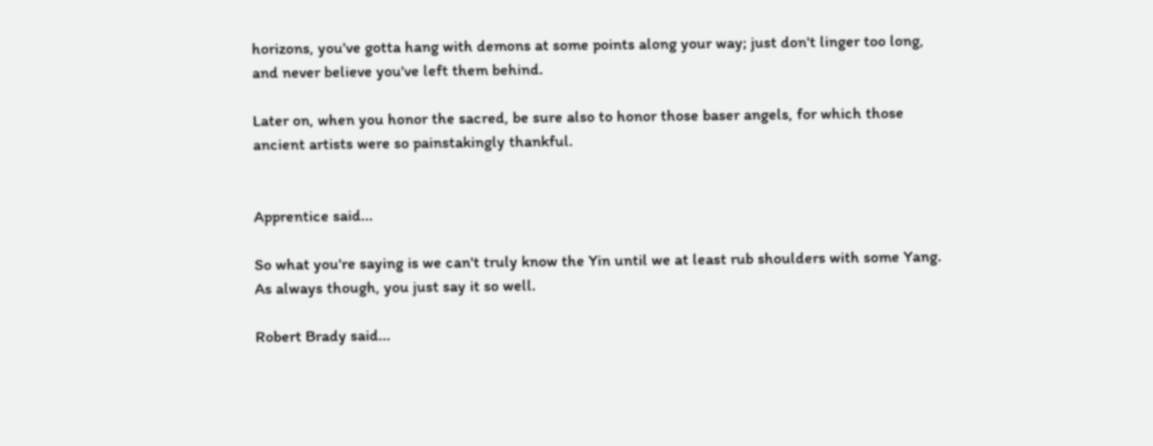horizons, you've gotta hang with demons at some points along your way; just don't linger too long, and never believe you've left them behind.

Later on, when you honor the sacred, be sure also to honor those baser angels, for which those ancient artists were so painstakingly thankful.


Apprentice said...

So what you're saying is we can't truly know the Yin until we at least rub shoulders with some Yang.
As always though, you just say it so well.

Robert Brady said...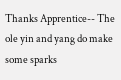Thanks Apprentice-- The ole yin and yang do make some sparks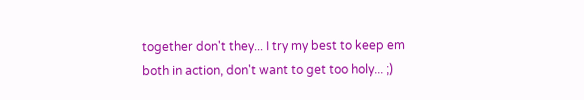together don't they... I try my best to keep em both in action, don't want to get too holy... ;)